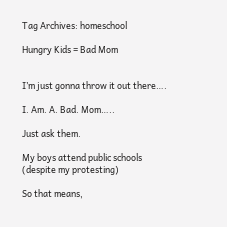Tag Archives: homeschool

Hungry Kids = Bad Mom


I’m just gonna throw it out there….

I. Am. A. Bad. Mom…..

Just ask them.

My boys attend public schools (despite my protesting)

So that means,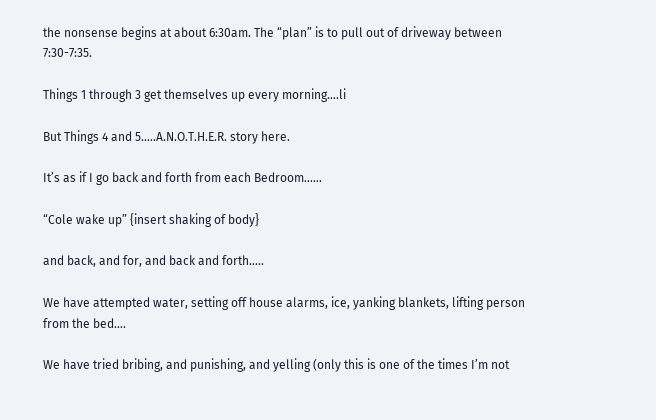the nonsense begins at about 6:30am. The “plan” is to pull out of driveway between 7:30-7:35.

Things 1 through 3 get themselves up every morning….li

But Things 4 and 5…..A.N.O.T.H.E.R. story here.

It’s as if I go back and forth from each Bedroom……

“Cole wake up” {insert shaking of body}

and back, and for, and back and forth…..

We have attempted water, setting off house alarms, ice, yanking blankets, lifting person from the bed….

We have tried bribing, and punishing, and yelling (only this is one of the times I’m not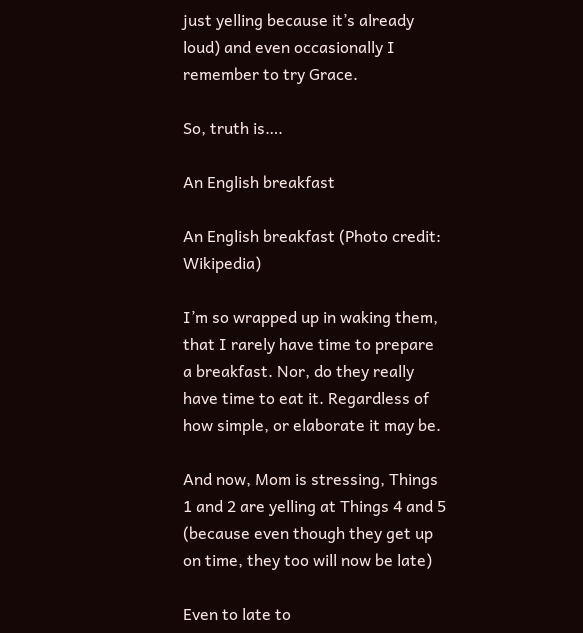just yelling because it’s already loud) and even occasionally I remember to try Grace.

So, truth is….

An English breakfast

An English breakfast (Photo credit: Wikipedia)

I’m so wrapped up in waking them, that I rarely have time to prepare a breakfast. Nor, do they really have time to eat it. Regardless of how simple, or elaborate it may be.

And now, Mom is stressing, Things 1 and 2 are yelling at Things 4 and 5 (because even though they get up on time, they too will now be late)

Even to late to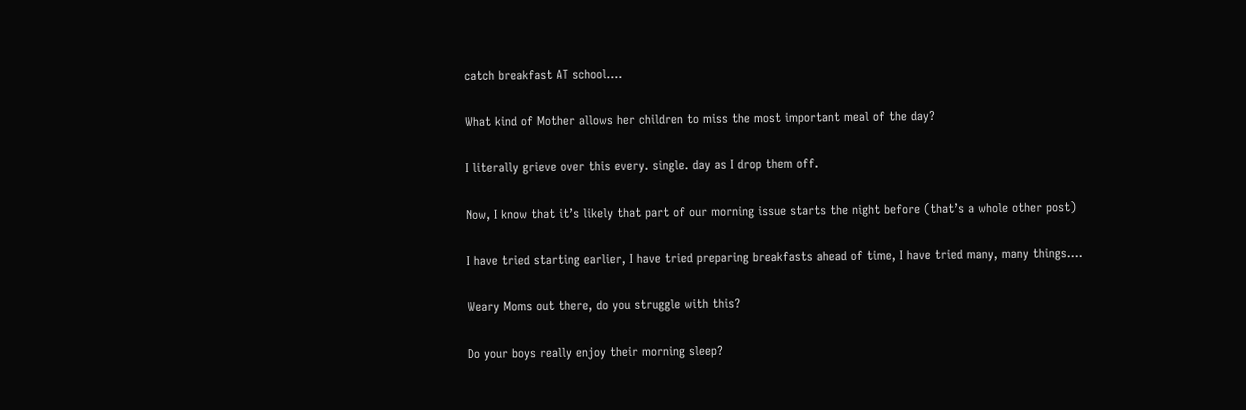catch breakfast AT school….

What kind of Mother allows her children to miss the most important meal of the day?

I literally grieve over this every. single. day as I drop them off.

Now, I know that it’s likely that part of our morning issue starts the night before (that’s a whole other post)

I have tried starting earlier, I have tried preparing breakfasts ahead of time, I have tried many, many things….

Weary Moms out there, do you struggle with this?

Do your boys really enjoy their morning sleep?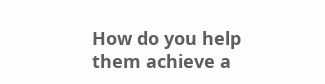How do you help them achieve a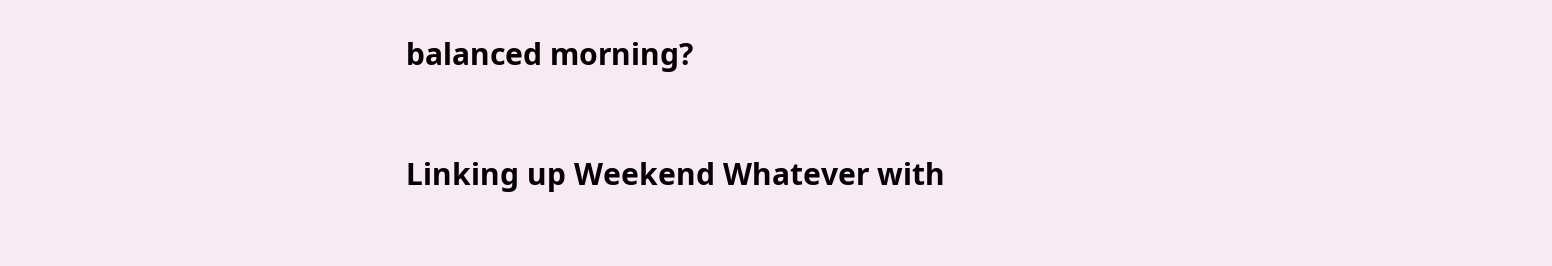balanced morning?

Linking up Weekend Whatever with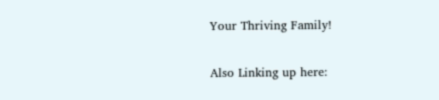Your Thriving Family!

Also Linking up here: